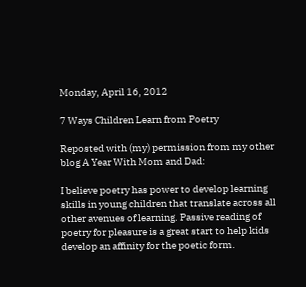Monday, April 16, 2012

7 Ways Children Learn from Poetry

Reposted with (my) permission from my other blog A Year With Mom and Dad:

I believe poetry has power to develop learning skills in young children that translate across all other avenues of learning. Passive reading of poetry for pleasure is a great start to help kids develop an affinity for the poetic form.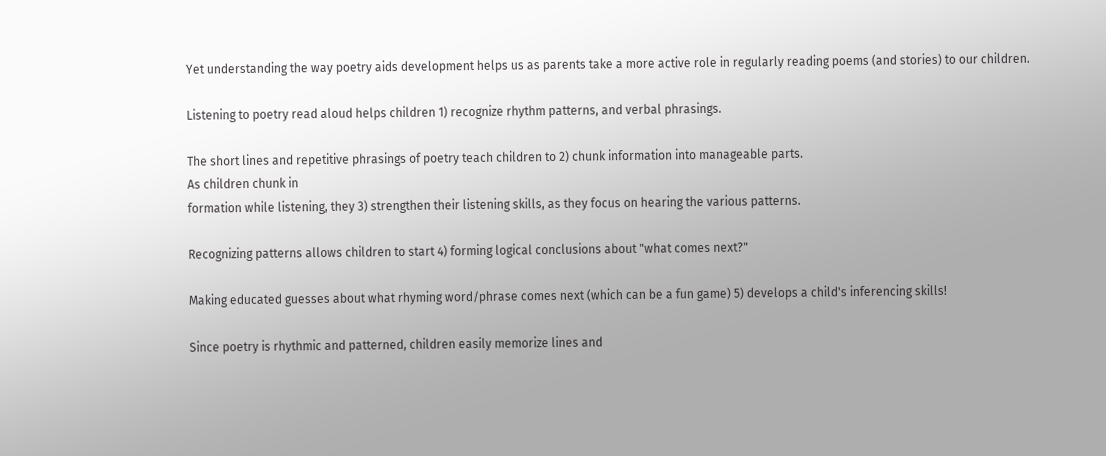Yet understanding the way poetry aids development helps us as parents take a more active role in regularly reading poems (and stories) to our children.

Listening to poetry read aloud helps children 1) recognize rhythm patterns, and verbal phrasings.

The short lines and repetitive phrasings of poetry teach children to 2) chunk information into manageable parts.
As children chunk in
formation while listening, they 3) strengthen their listening skills, as they focus on hearing the various patterns.

Recognizing patterns allows children to start 4) forming logical conclusions about "what comes next?"

Making educated guesses about what rhyming word/phrase comes next (which can be a fun game) 5) develops a child's inferencing skills!

Since poetry is rhythmic and patterned, children easily memorize lines and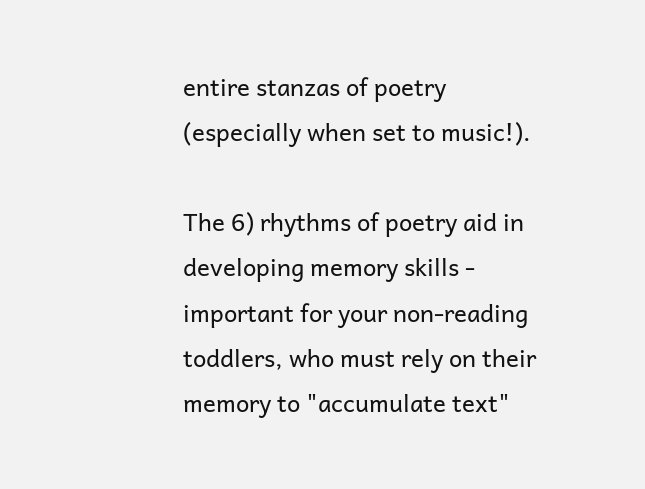entire stanzas of poetry (especially when set to music!).

The 6) rhythms of poetry aid in developing memory skills - important for your non-reading toddlers, who must rely on their memory to "accumulate text"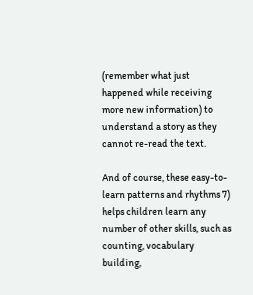(remember what just happened while receiving more new information) to understand a story as they cannot re-read the text.

And of course, these easy-to-learn patterns and rhythms 7) helps children learn any number of other skills, such as counting, vocabulary building,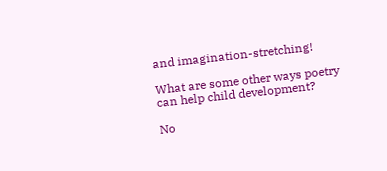and imagination-stretching!

What are some other ways poetry can help child development?

No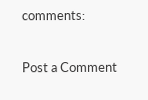comments:

Post a Comment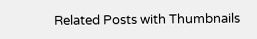Related Posts with Thumbnails